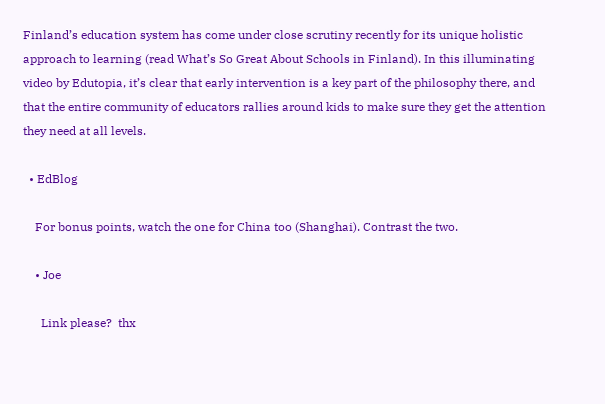Finland’s education system has come under close scrutiny recently for its unique holistic approach to learning (read What’s So Great About Schools in Finland). In this illuminating video by Edutopia, it’s clear that early intervention is a key part of the philosophy there, and that the entire community of educators rallies around kids to make sure they get the attention they need at all levels.

  • EdBlog

    For bonus points, watch the one for China too (Shanghai). Contrast the two.

    • Joe

      Link please?  thx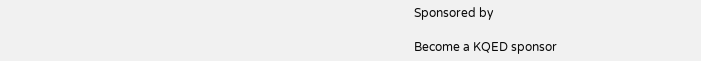Sponsored by

Become a KQED sponsor